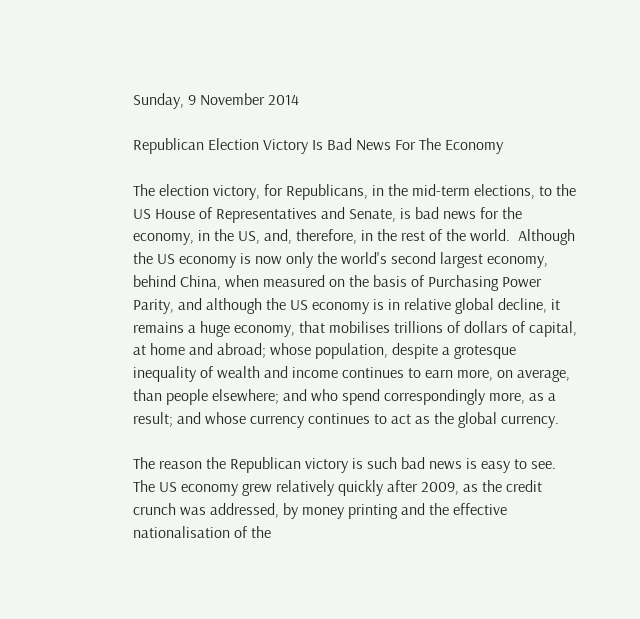Sunday, 9 November 2014

Republican Election Victory Is Bad News For The Economy

The election victory, for Republicans, in the mid-term elections, to the US House of Representatives and Senate, is bad news for the economy, in the US, and, therefore, in the rest of the world.  Although the US economy is now only the world's second largest economy, behind China, when measured on the basis of Purchasing Power Parity, and although the US economy is in relative global decline, it remains a huge economy, that mobilises trillions of dollars of capital, at home and abroad; whose population, despite a grotesque inequality of wealth and income continues to earn more, on average, than people elsewhere; and who spend correspondingly more, as a result; and whose currency continues to act as the global currency.

The reason the Republican victory is such bad news is easy to see. The US economy grew relatively quickly after 2009, as the credit crunch was addressed, by money printing and the effective nationalisation of the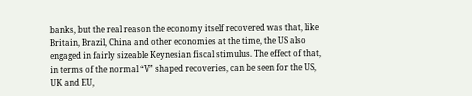banks, but the real reason the economy itself recovered was that, like Britain, Brazil, China and other economies at the time, the US also engaged in fairly sizeable Keynesian fiscal stimulus. The effect of that, in terms of the normal “V” shaped recoveries, can be seen for the US, UK and EU,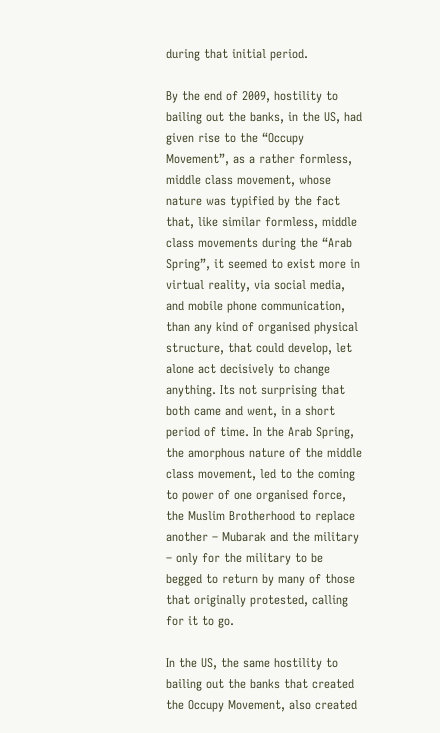during that initial period.

By the end of 2009, hostility to bailing out the banks, in the US, had given rise to the “Occupy Movement”, as a rather formless, middle class movement, whose nature was typified by the fact that, like similar formless, middle class movements during the “Arab Spring”, it seemed to exist more in virtual reality, via social media, and mobile phone communication, than any kind of organised physical structure, that could develop, let alone act decisively to change anything. Its not surprising that both came and went, in a short period of time. In the Arab Spring, the amorphous nature of the middle class movement, led to the coming to power of one organised force, the Muslim Brotherhood to replace another – Mubarak and the military – only for the military to be begged to return by many of those that originally protested, calling for it to go.

In the US, the same hostility to bailing out the banks that created the Occupy Movement, also created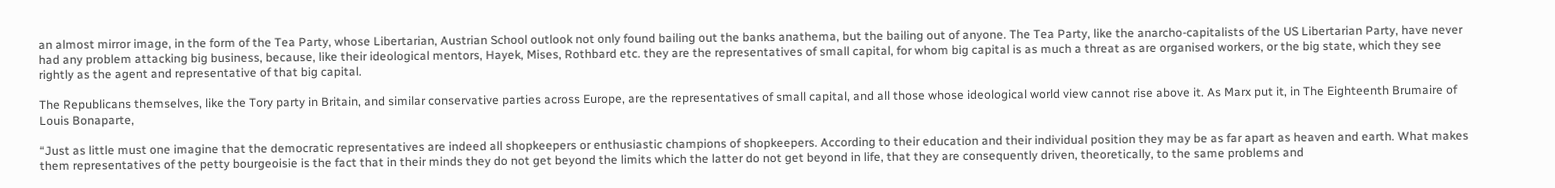an almost mirror image, in the form of the Tea Party, whose Libertarian, Austrian School outlook not only found bailing out the banks anathema, but the bailing out of anyone. The Tea Party, like the anarcho-capitalists of the US Libertarian Party, have never had any problem attacking big business, because, like their ideological mentors, Hayek, Mises, Rothbard etc. they are the representatives of small capital, for whom big capital is as much a threat as are organised workers, or the big state, which they see rightly as the agent and representative of that big capital.

The Republicans themselves, like the Tory party in Britain, and similar conservative parties across Europe, are the representatives of small capital, and all those whose ideological world view cannot rise above it. As Marx put it, in The Eighteenth Brumaire of Louis Bonaparte,

“Just as little must one imagine that the democratic representatives are indeed all shopkeepers or enthusiastic champions of shopkeepers. According to their education and their individual position they may be as far apart as heaven and earth. What makes them representatives of the petty bourgeoisie is the fact that in their minds they do not get beyond the limits which the latter do not get beyond in life, that they are consequently driven, theoretically, to the same problems and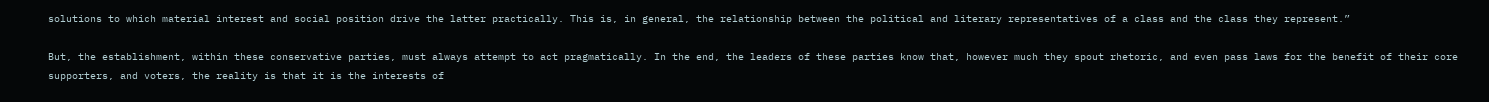solutions to which material interest and social position drive the latter practically. This is, in general, the relationship between the political and literary representatives of a class and the class they represent.”

But, the establishment, within these conservative parties, must always attempt to act pragmatically. In the end, the leaders of these parties know that, however much they spout rhetoric, and even pass laws for the benefit of their core supporters, and voters, the reality is that it is the interests of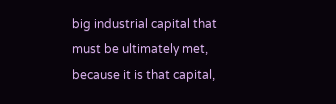big industrial capital that must be ultimately met, because it is that capital,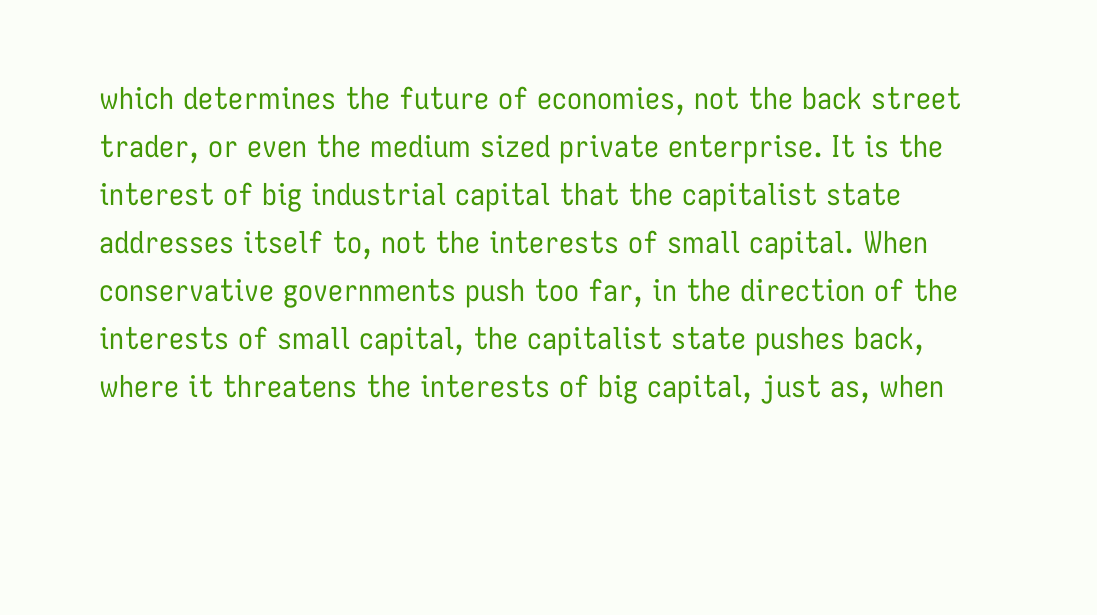which determines the future of economies, not the back street trader, or even the medium sized private enterprise. It is the interest of big industrial capital that the capitalist state addresses itself to, not the interests of small capital. When conservative governments push too far, in the direction of the interests of small capital, the capitalist state pushes back, where it threatens the interests of big capital, just as, when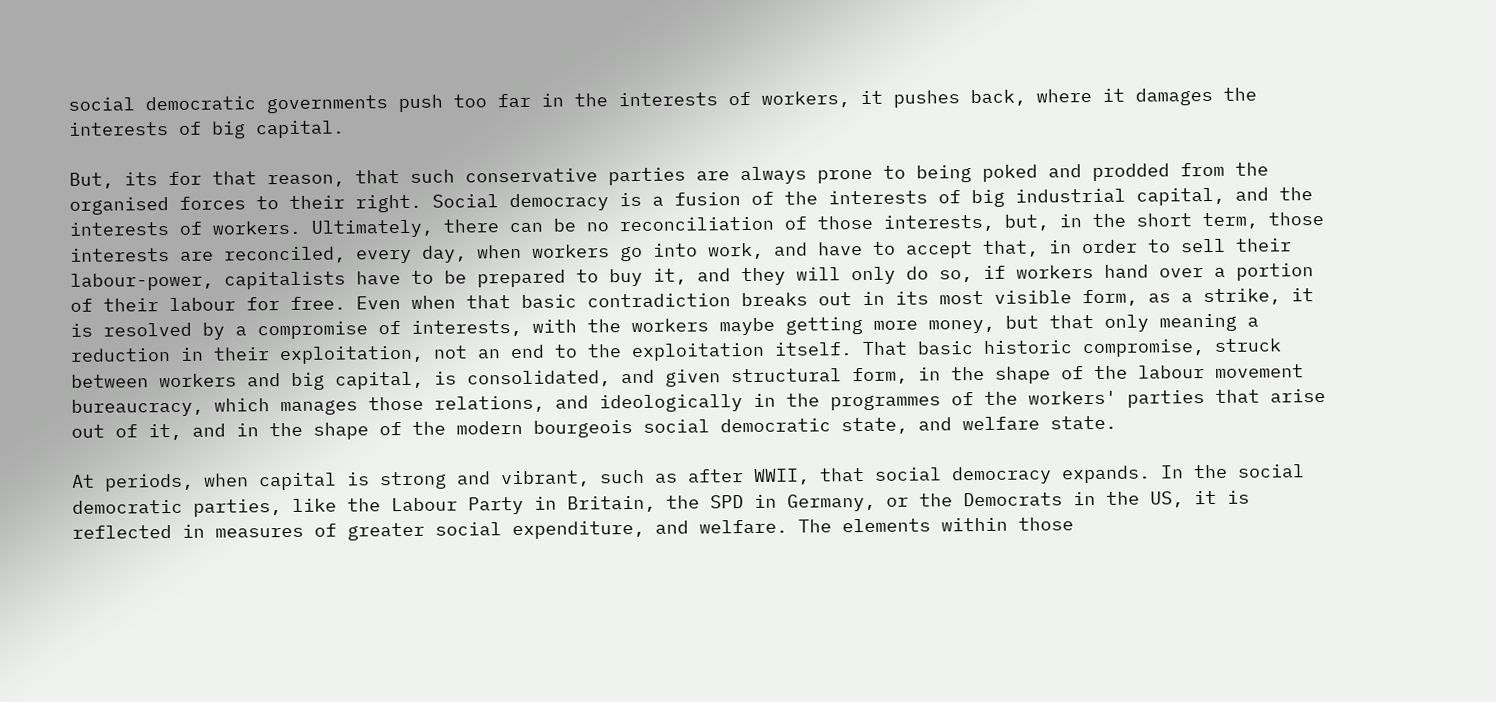social democratic governments push too far in the interests of workers, it pushes back, where it damages the interests of big capital.

But, its for that reason, that such conservative parties are always prone to being poked and prodded from the organised forces to their right. Social democracy is a fusion of the interests of big industrial capital, and the interests of workers. Ultimately, there can be no reconciliation of those interests, but, in the short term, those interests are reconciled, every day, when workers go into work, and have to accept that, in order to sell their labour-power, capitalists have to be prepared to buy it, and they will only do so, if workers hand over a portion of their labour for free. Even when that basic contradiction breaks out in its most visible form, as a strike, it is resolved by a compromise of interests, with the workers maybe getting more money, but that only meaning a reduction in their exploitation, not an end to the exploitation itself. That basic historic compromise, struck between workers and big capital, is consolidated, and given structural form, in the shape of the labour movement bureaucracy, which manages those relations, and ideologically in the programmes of the workers' parties that arise out of it, and in the shape of the modern bourgeois social democratic state, and welfare state.

At periods, when capital is strong and vibrant, such as after WWII, that social democracy expands. In the social democratic parties, like the Labour Party in Britain, the SPD in Germany, or the Democrats in the US, it is reflected in measures of greater social expenditure, and welfare. The elements within those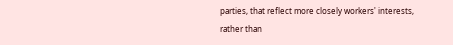parties, that reflect more closely workers' interests, rather than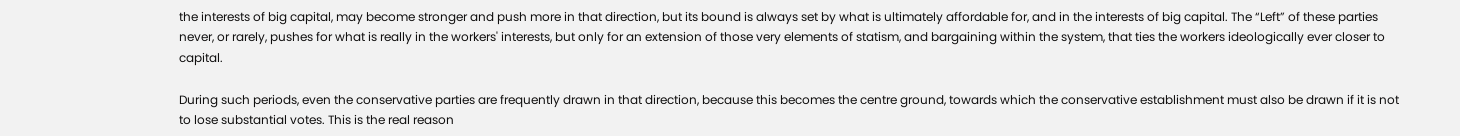the interests of big capital, may become stronger and push more in that direction, but its bound is always set by what is ultimately affordable for, and in the interests of big capital. The “Left” of these parties never, or rarely, pushes for what is really in the workers' interests, but only for an extension of those very elements of statism, and bargaining within the system, that ties the workers ideologically ever closer to capital.

During such periods, even the conservative parties are frequently drawn in that direction, because this becomes the centre ground, towards which the conservative establishment must also be drawn if it is not to lose substantial votes. This is the real reason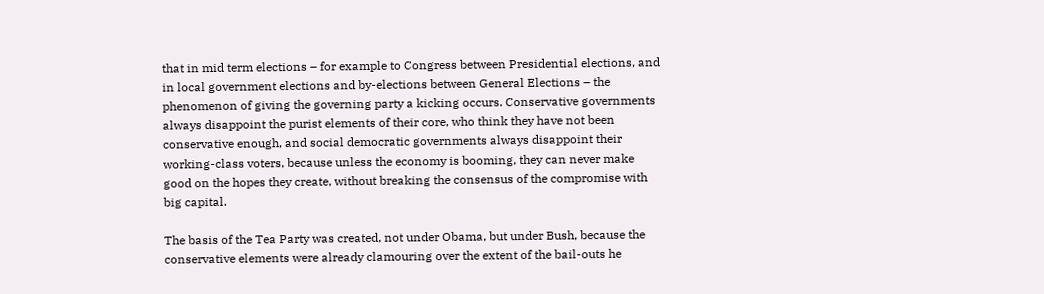that in mid term elections – for example to Congress between Presidential elections, and in local government elections and by-elections between General Elections – the phenomenon of giving the governing party a kicking occurs. Conservative governments always disappoint the purist elements of their core, who think they have not been conservative enough, and social democratic governments always disappoint their working-class voters, because unless the economy is booming, they can never make good on the hopes they create, without breaking the consensus of the compromise with big capital.

The basis of the Tea Party was created, not under Obama, but under Bush, because the conservative elements were already clamouring over the extent of the bail-outs he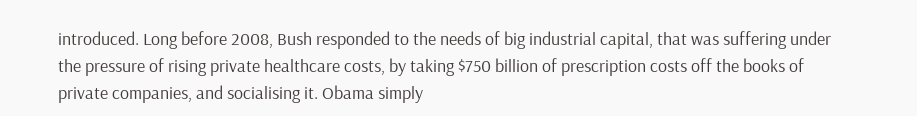introduced. Long before 2008, Bush responded to the needs of big industrial capital, that was suffering under the pressure of rising private healthcare costs, by taking $750 billion of prescription costs off the books of private companies, and socialising it. Obama simply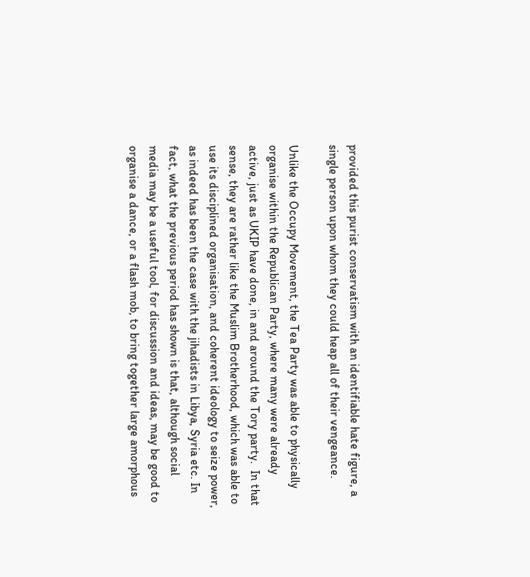provided this purist conservatism with an identifiable hate figure, a single person upon whom they could heap all of their vengeance.

Unlike the Occupy Movement, the Tea Party was able to physically organise within the Republican Party, where many were already active, just as UKIP have done, in and around the Tory party.  In that sense, they are rather like the Muslim Brotherhood, which was able to use its disciplined organisation, and coherent ideology to seize power, as indeed has been the case with the jihadists in Libya, Syria etc. In fact, what the previous period has shown is that, although social media may be a useful tool, for discussion and ideas, may be good to organise a dance, or a flash mob, to bring together large amorphous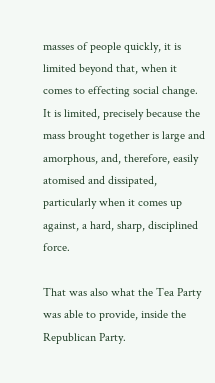masses of people quickly, it is limited beyond that, when it comes to effecting social change. It is limited, precisely because the mass brought together is large and amorphous, and, therefore, easily atomised and dissipated, particularly when it comes up against, a hard, sharp, disciplined force.

That was also what the Tea Party was able to provide, inside the Republican Party.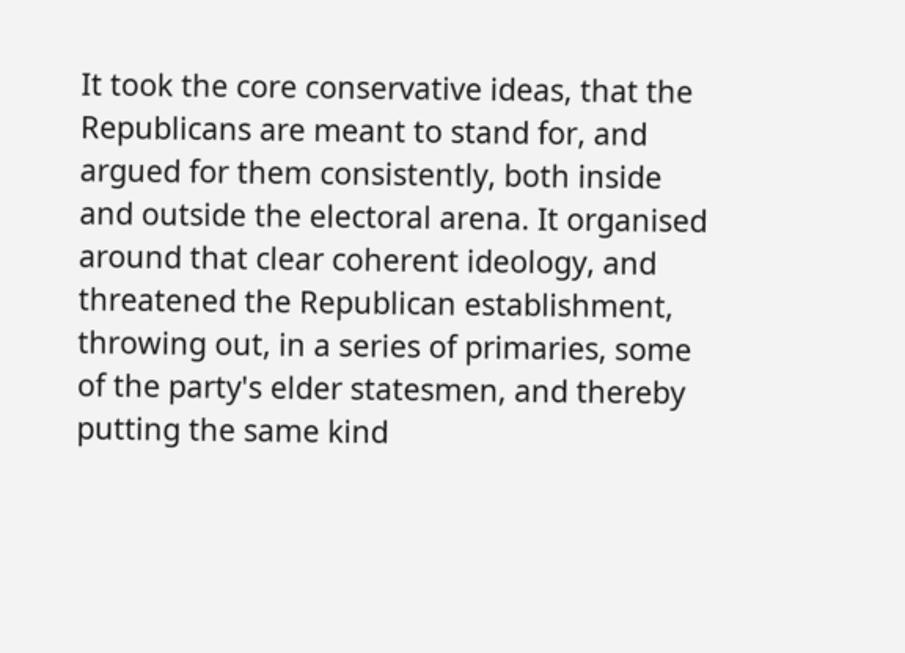It took the core conservative ideas, that the Republicans are meant to stand for, and argued for them consistently, both inside and outside the electoral arena. It organised around that clear coherent ideology, and threatened the Republican establishment, throwing out, in a series of primaries, some of the party's elder statesmen, and thereby putting the same kind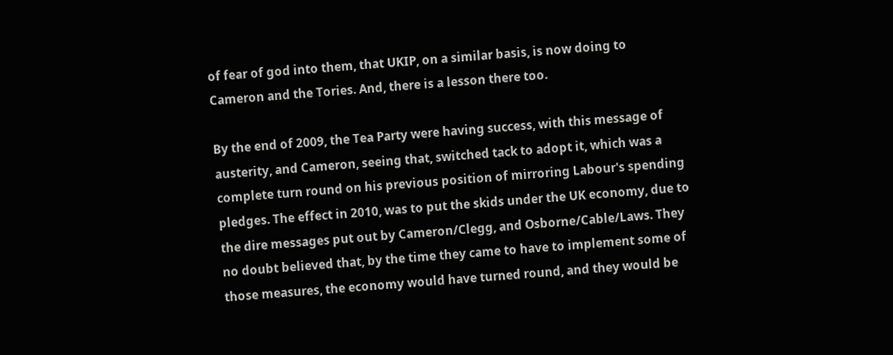of fear of god into them, that UKIP, on a similar basis, is now doing to Cameron and the Tories. And, there is a lesson there too.

By the end of 2009, the Tea Party were having success, with this message of austerity, and Cameron, seeing that, switched tack to adopt it, which was a complete turn round on his previous position of mirroring Labour's spending pledges. The effect in 2010, was to put the skids under the UK economy, due to the dire messages put out by Cameron/Clegg, and Osborne/Cable/Laws. They no doubt believed that, by the time they came to have to implement some of those measures, the economy would have turned round, and they would be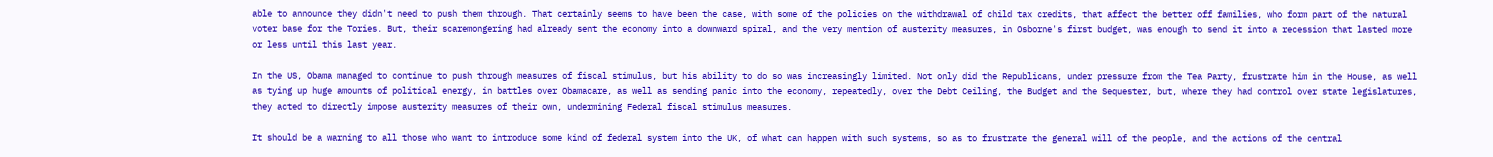able to announce they didn't need to push them through. That certainly seems to have been the case, with some of the policies on the withdrawal of child tax credits, that affect the better off families, who form part of the natural voter base for the Tories. But, their scaremongering had already sent the economy into a downward spiral, and the very mention of austerity measures, in Osborne's first budget, was enough to send it into a recession that lasted more or less until this last year.

In the US, Obama managed to continue to push through measures of fiscal stimulus, but his ability to do so was increasingly limited. Not only did the Republicans, under pressure from the Tea Party, frustrate him in the House, as well as tying up huge amounts of political energy, in battles over Obamacare, as well as sending panic into the economy, repeatedly, over the Debt Ceiling, the Budget and the Sequester, but, where they had control over state legislatures, they acted to directly impose austerity measures of their own, undermining Federal fiscal stimulus measures.

It should be a warning to all those who want to introduce some kind of federal system into the UK, of what can happen with such systems, so as to frustrate the general will of the people, and the actions of the central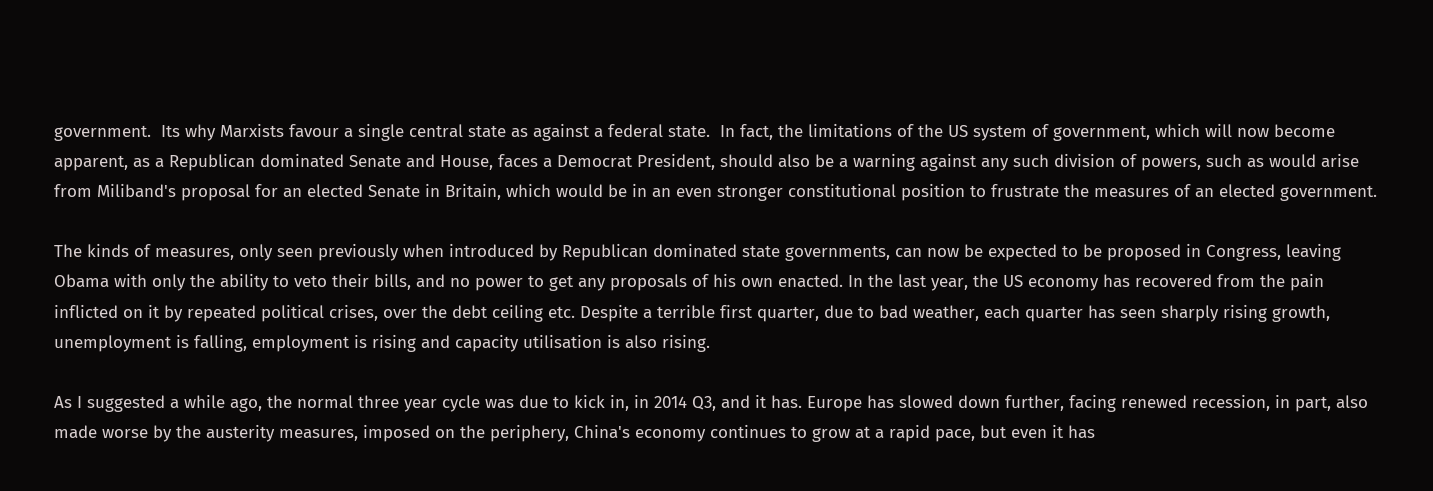government.  Its why Marxists favour a single central state as against a federal state.  In fact, the limitations of the US system of government, which will now become apparent, as a Republican dominated Senate and House, faces a Democrat President, should also be a warning against any such division of powers, such as would arise from Miliband's proposal for an elected Senate in Britain, which would be in an even stronger constitutional position to frustrate the measures of an elected government.

The kinds of measures, only seen previously when introduced by Republican dominated state governments, can now be expected to be proposed in Congress, leaving Obama with only the ability to veto their bills, and no power to get any proposals of his own enacted. In the last year, the US economy has recovered from the pain inflicted on it by repeated political crises, over the debt ceiling etc. Despite a terrible first quarter, due to bad weather, each quarter has seen sharply rising growth, unemployment is falling, employment is rising and capacity utilisation is also rising.

As I suggested a while ago, the normal three year cycle was due to kick in, in 2014 Q3, and it has. Europe has slowed down further, facing renewed recession, in part, also made worse by the austerity measures, imposed on the periphery, China's economy continues to grow at a rapid pace, but even it has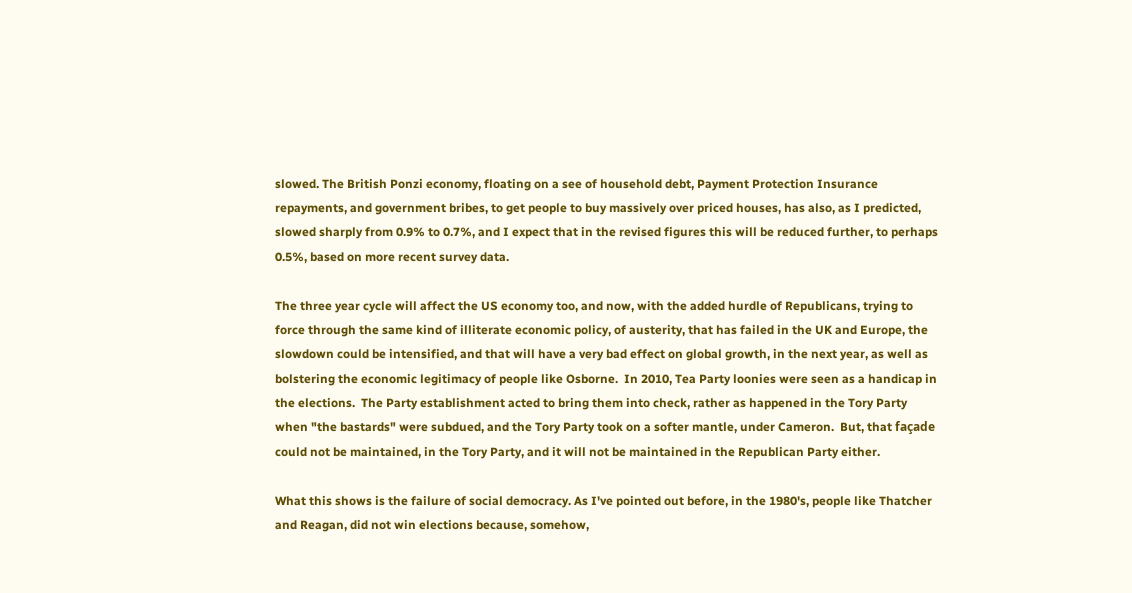slowed. The British Ponzi economy, floating on a see of household debt, Payment Protection Insurance repayments, and government bribes, to get people to buy massively over priced houses, has also, as I predicted, slowed sharply from 0.9% to 0.7%, and I expect that in the revised figures this will be reduced further, to perhaps 0.5%, based on more recent survey data.

The three year cycle will affect the US economy too, and now, with the added hurdle of Republicans, trying to force through the same kind of illiterate economic policy, of austerity, that has failed in the UK and Europe, the slowdown could be intensified, and that will have a very bad effect on global growth, in the next year, as well as bolstering the economic legitimacy of people like Osborne.  In 2010, Tea Party loonies were seen as a handicap in the elections.  The Party establishment acted to bring them into check, rather as happened in the Tory Party when "the bastards" were subdued, and the Tory Party took on a softer mantle, under Cameron.  But, that façade could not be maintained, in the Tory Party, and it will not be maintained in the Republican Party either.

What this shows is the failure of social democracy. As I've pointed out before, in the 1980's, people like Thatcher and Reagan, did not win elections because, somehow,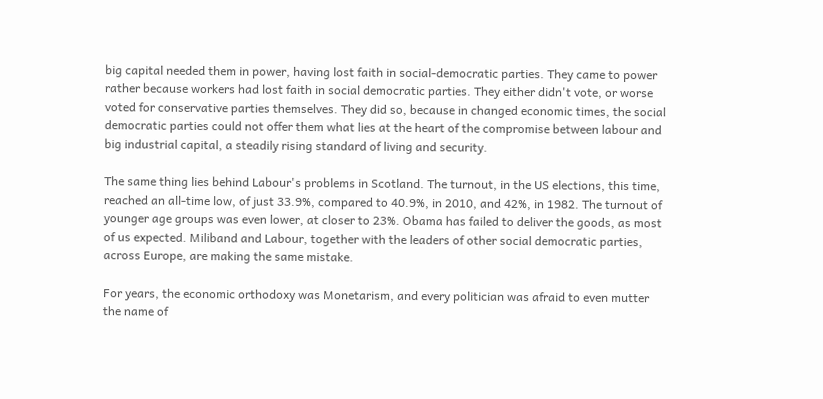big capital needed them in power, having lost faith in social-democratic parties. They came to power rather because workers had lost faith in social democratic parties. They either didn't vote, or worse voted for conservative parties themselves. They did so, because in changed economic times, the social democratic parties could not offer them what lies at the heart of the compromise between labour and big industrial capital, a steadily rising standard of living and security.

The same thing lies behind Labour's problems in Scotland. The turnout, in the US elections, this time, reached an all-time low, of just 33.9%, compared to 40.9%, in 2010, and 42%, in 1982. The turnout of younger age groups was even lower, at closer to 23%. Obama has failed to deliver the goods, as most of us expected. Miliband and Labour, together with the leaders of other social democratic parties, across Europe, are making the same mistake.

For years, the economic orthodoxy was Monetarism, and every politician was afraid to even mutter the name of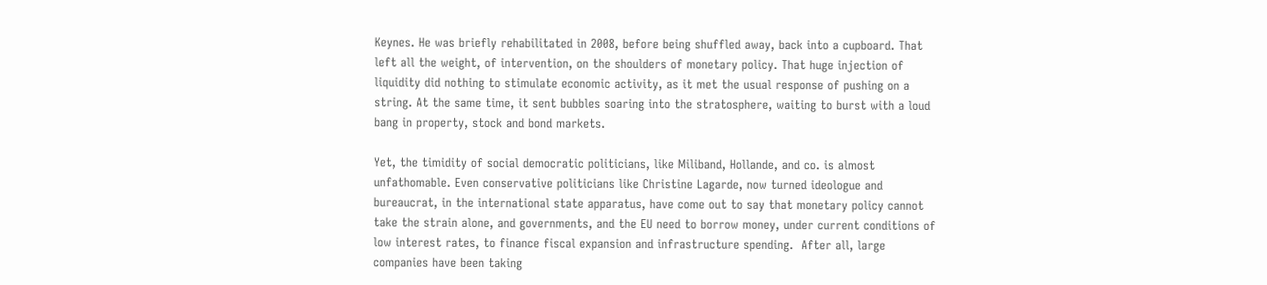Keynes. He was briefly rehabilitated in 2008, before being shuffled away, back into a cupboard. That left all the weight, of intervention, on the shoulders of monetary policy. That huge injection of liquidity did nothing to stimulate economic activity, as it met the usual response of pushing on a string. At the same time, it sent bubbles soaring into the stratosphere, waiting to burst with a loud bang in property, stock and bond markets.

Yet, the timidity of social democratic politicians, like Miliband, Hollande, and co. is almost unfathomable. Even conservative politicians like Christine Lagarde, now turned ideologue and bureaucrat, in the international state apparatus, have come out to say that monetary policy cannot take the strain alone, and governments, and the EU need to borrow money, under current conditions of low interest rates, to finance fiscal expansion and infrastructure spending.  After all, large companies have been taking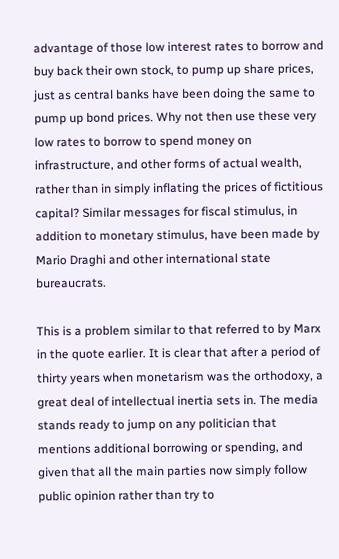advantage of those low interest rates to borrow and buy back their own stock, to pump up share prices, just as central banks have been doing the same to pump up bond prices. Why not then use these very low rates to borrow to spend money on infrastructure, and other forms of actual wealth, rather than in simply inflating the prices of fictitious capital? Similar messages for fiscal stimulus, in addition to monetary stimulus, have been made by Mario Draghi and other international state bureaucrats.

This is a problem similar to that referred to by Marx in the quote earlier. It is clear that after a period of thirty years when monetarism was the orthodoxy, a great deal of intellectual inertia sets in. The media stands ready to jump on any politician that mentions additional borrowing or spending, and given that all the main parties now simply follow public opinion rather than try to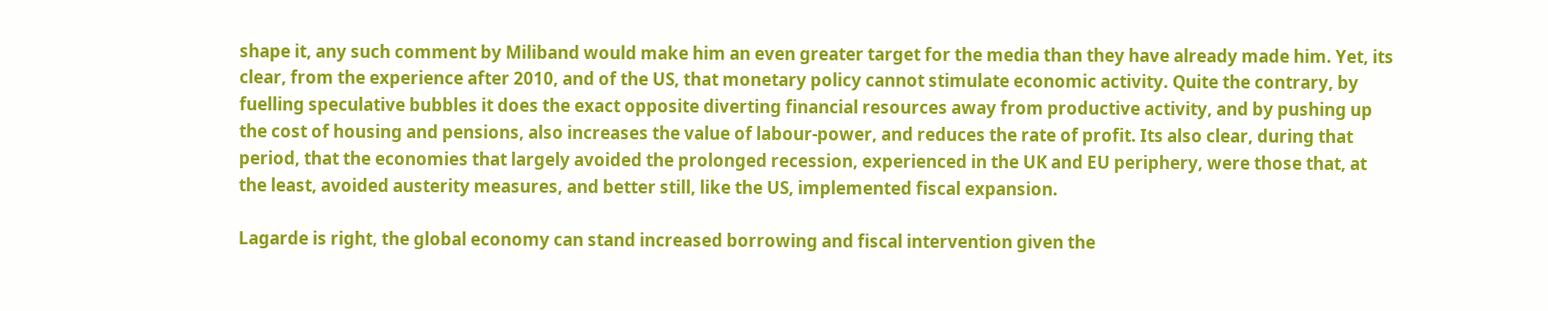shape it, any such comment by Miliband would make him an even greater target for the media than they have already made him. Yet, its clear, from the experience after 2010, and of the US, that monetary policy cannot stimulate economic activity. Quite the contrary, by fuelling speculative bubbles it does the exact opposite diverting financial resources away from productive activity, and by pushing up the cost of housing and pensions, also increases the value of labour-power, and reduces the rate of profit. Its also clear, during that period, that the economies that largely avoided the prolonged recession, experienced in the UK and EU periphery, were those that, at the least, avoided austerity measures, and better still, like the US, implemented fiscal expansion.

Lagarde is right, the global economy can stand increased borrowing and fiscal intervention given the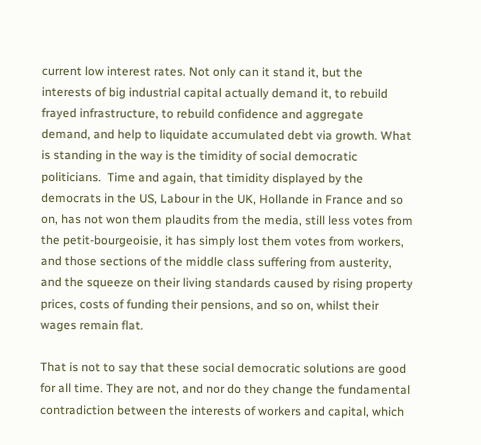current low interest rates. Not only can it stand it, but the interests of big industrial capital actually demand it, to rebuild frayed infrastructure, to rebuild confidence and aggregate demand, and help to liquidate accumulated debt via growth. What is standing in the way is the timidity of social democratic politicians.  Time and again, that timidity displayed by the democrats in the US, Labour in the UK, Hollande in France and so on, has not won them plaudits from the media, still less votes from the petit-bourgeoisie, it has simply lost them votes from workers, and those sections of the middle class suffering from austerity, and the squeeze on their living standards caused by rising property prices, costs of funding their pensions, and so on, whilst their wages remain flat.

That is not to say that these social democratic solutions are good for all time. They are not, and nor do they change the fundamental contradiction between the interests of workers and capital, which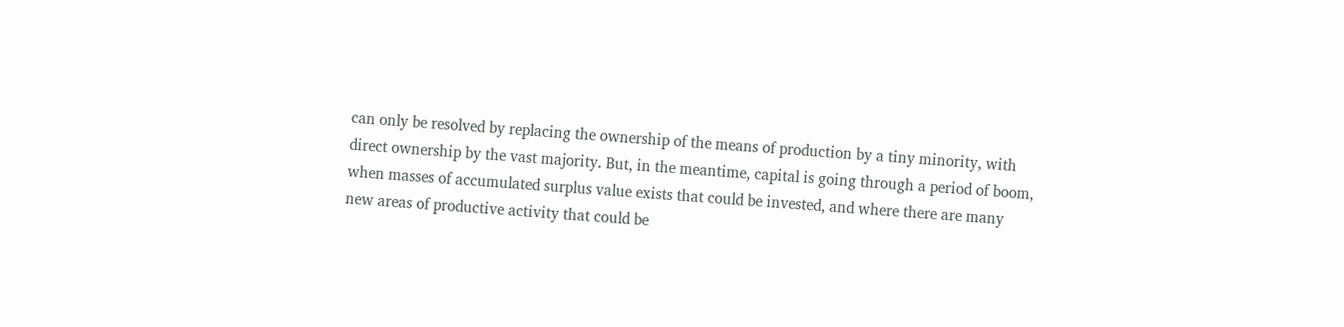can only be resolved by replacing the ownership of the means of production by a tiny minority, with direct ownership by the vast majority. But, in the meantime, capital is going through a period of boom, when masses of accumulated surplus value exists that could be invested, and where there are many new areas of productive activity that could be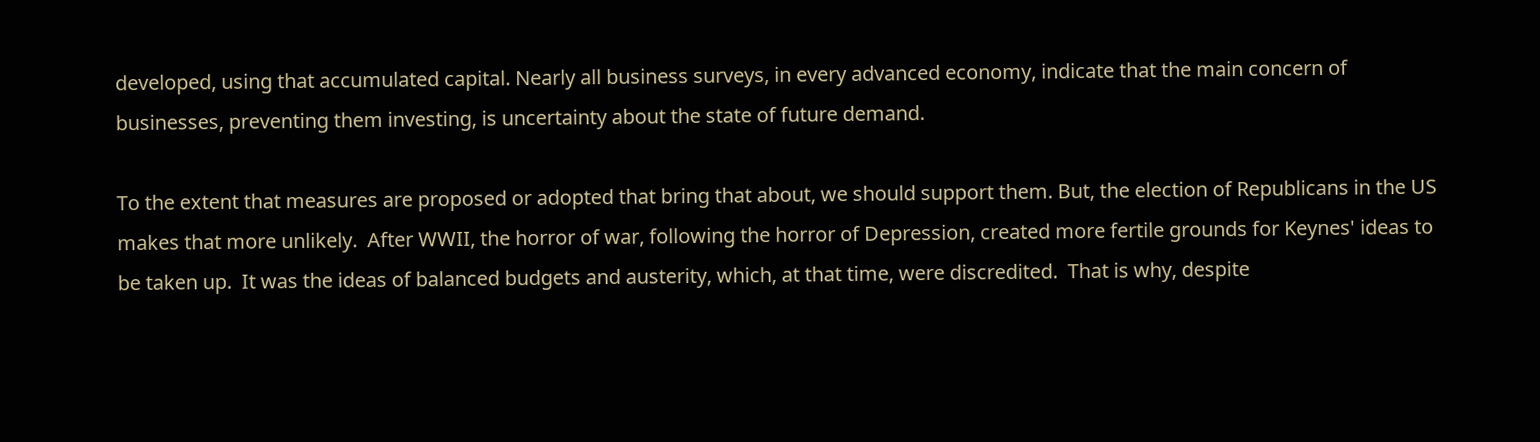developed, using that accumulated capital. Nearly all business surveys, in every advanced economy, indicate that the main concern of businesses, preventing them investing, is uncertainty about the state of future demand.

To the extent that measures are proposed or adopted that bring that about, we should support them. But, the election of Republicans in the US makes that more unlikely.  After WWII, the horror of war, following the horror of Depression, created more fertile grounds for Keynes' ideas to be taken up.  It was the ideas of balanced budgets and austerity, which, at that time, were discredited.  That is why, despite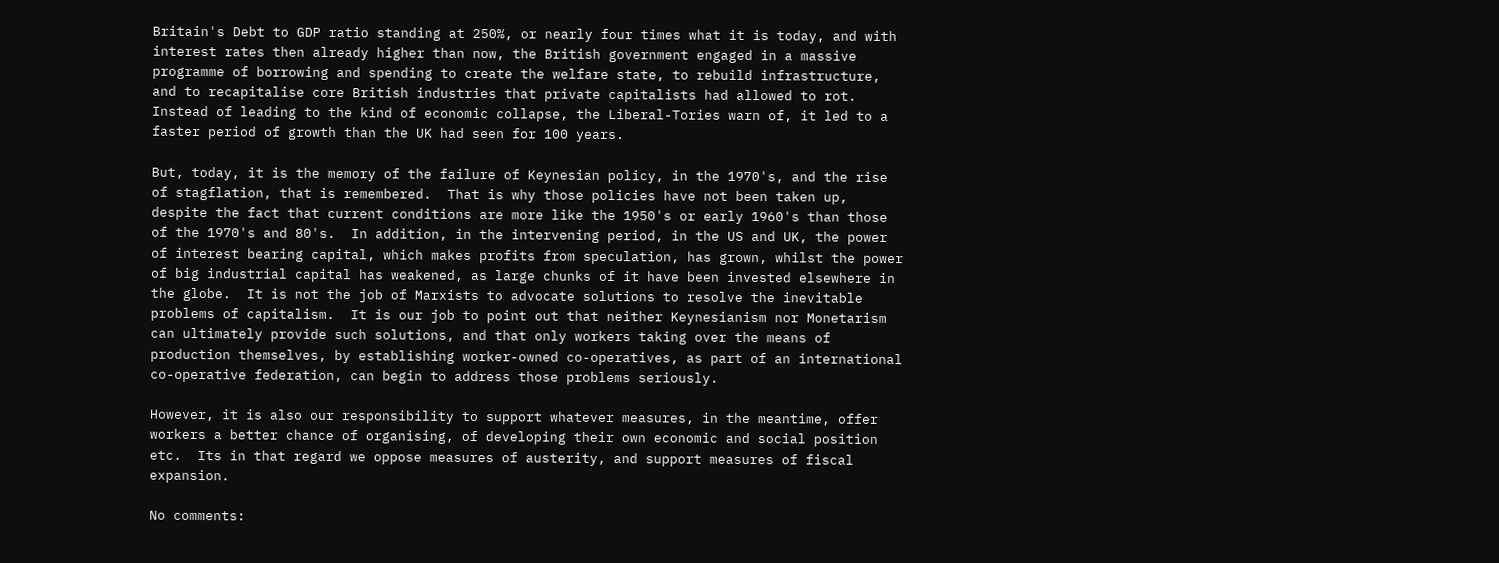Britain's Debt to GDP ratio standing at 250%, or nearly four times what it is today, and with interest rates then already higher than now, the British government engaged in a massive programme of borrowing and spending to create the welfare state, to rebuild infrastructure, and to recapitalise core British industries that private capitalists had allowed to rot.  Instead of leading to the kind of economic collapse, the Liberal-Tories warn of, it led to a faster period of growth than the UK had seen for 100 years.

But, today, it is the memory of the failure of Keynesian policy, in the 1970's, and the rise of stagflation, that is remembered.  That is why those policies have not been taken up, despite the fact that current conditions are more like the 1950's or early 1960's than those of the 1970's and 80's.  In addition, in the intervening period, in the US and UK, the power of interest bearing capital, which makes profits from speculation, has grown, whilst the power of big industrial capital has weakened, as large chunks of it have been invested elsewhere in the globe.  It is not the job of Marxists to advocate solutions to resolve the inevitable problems of capitalism.  It is our job to point out that neither Keynesianism nor Monetarism can ultimately provide such solutions, and that only workers taking over the means of production themselves, by establishing worker-owned co-operatives, as part of an international co-operative federation, can begin to address those problems seriously.

However, it is also our responsibility to support whatever measures, in the meantime, offer workers a better chance of organising, of developing their own economic and social position etc.  Its in that regard we oppose measures of austerity, and support measures of fiscal expansion.

No comments: